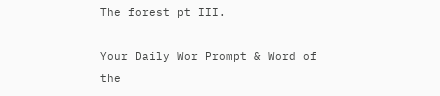The forest pt III.

Your Daily Wor Prompt & Word of the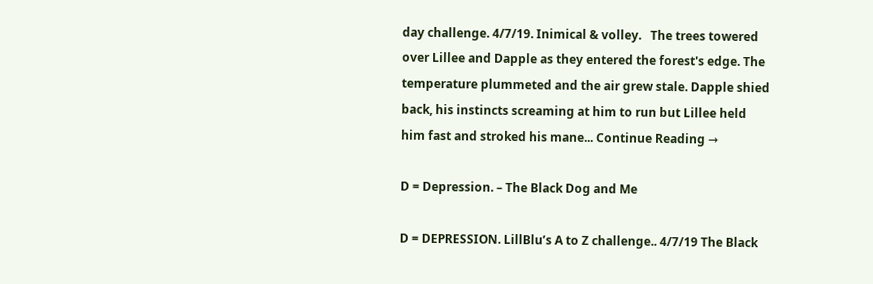day challenge. 4/7/19. Inimical & volley.   The trees towered over Lillee and Dapple as they entered the forest's edge. The temperature plummeted and the air grew stale. Dapple shied back, his instincts screaming at him to run but Lillee held him fast and stroked his mane... Continue Reading →

D = Depression. – The Black Dog and Me

D = DEPRESSION. LillBlu’s A to Z challenge.. 4/7/19 The Black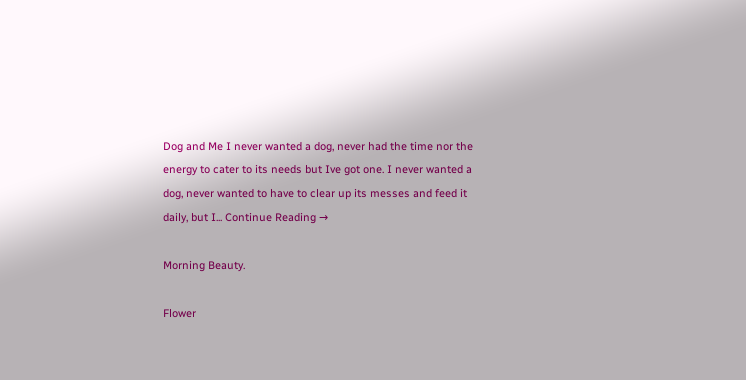Dog and Me I never wanted a dog, never had the time nor the energy to cater to its needs but Ive got one. I never wanted a dog, never wanted to have to clear up its messes and feed it daily, but I... Continue Reading →

Morning Beauty.

Flower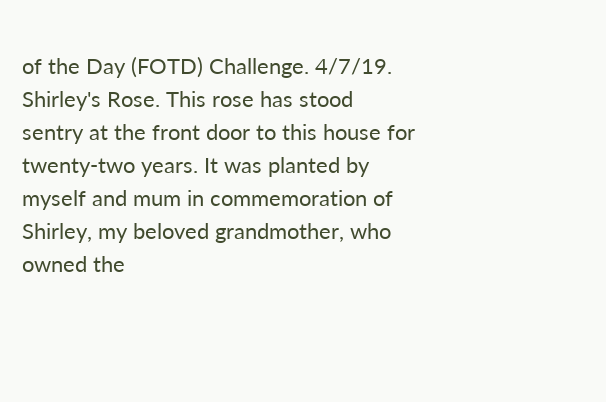of the Day (FOTD) Challenge. 4/7/19. Shirley's Rose. This rose has stood sentry at the front door to this house for twenty-two years. It was planted by myself and mum in commemoration of Shirley, my beloved grandmother, who owned the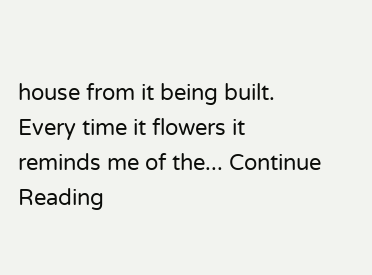house from it being built. Every time it flowers it reminds me of the... Continue Reading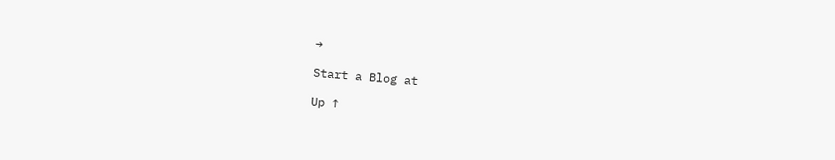→

Start a Blog at

Up ↑